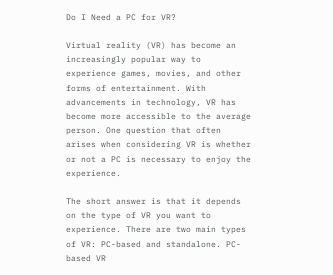Do I Need a PC for VR?

Virtual reality (VR) has become an increasingly popular way to experience games, movies, and other forms of entertainment. With advancements in technology, VR has become more accessible to the average person. One question that often arises when considering VR is whether or not a PC is necessary to enjoy the experience.

The short answer is that it depends on the type of VR you want to experience. There are two main types of VR: PC-based and standalone. PC-based VR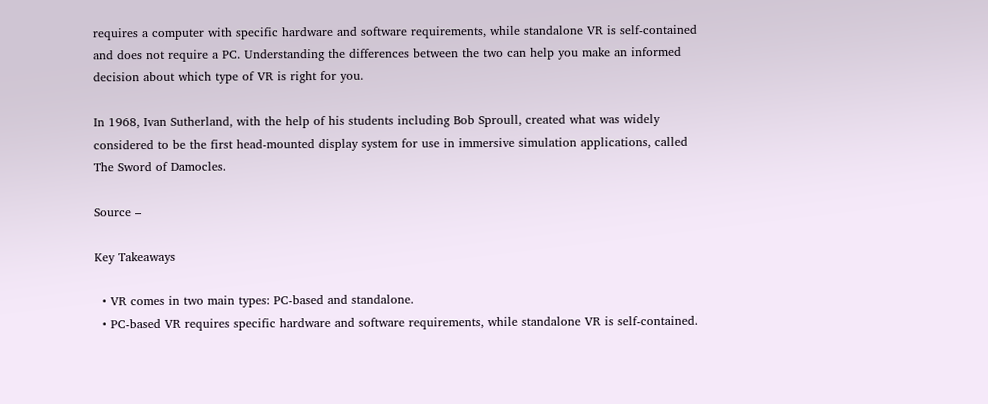requires a computer with specific hardware and software requirements, while standalone VR is self-contained and does not require a PC. Understanding the differences between the two can help you make an informed decision about which type of VR is right for you.

In 1968, Ivan Sutherland, with the help of his students including Bob Sproull, created what was widely considered to be the first head-mounted display system for use in immersive simulation applications, called The Sword of Damocles.

Source –

Key Takeaways

  • VR comes in two main types: PC-based and standalone.
  • PC-based VR requires specific hardware and software requirements, while standalone VR is self-contained.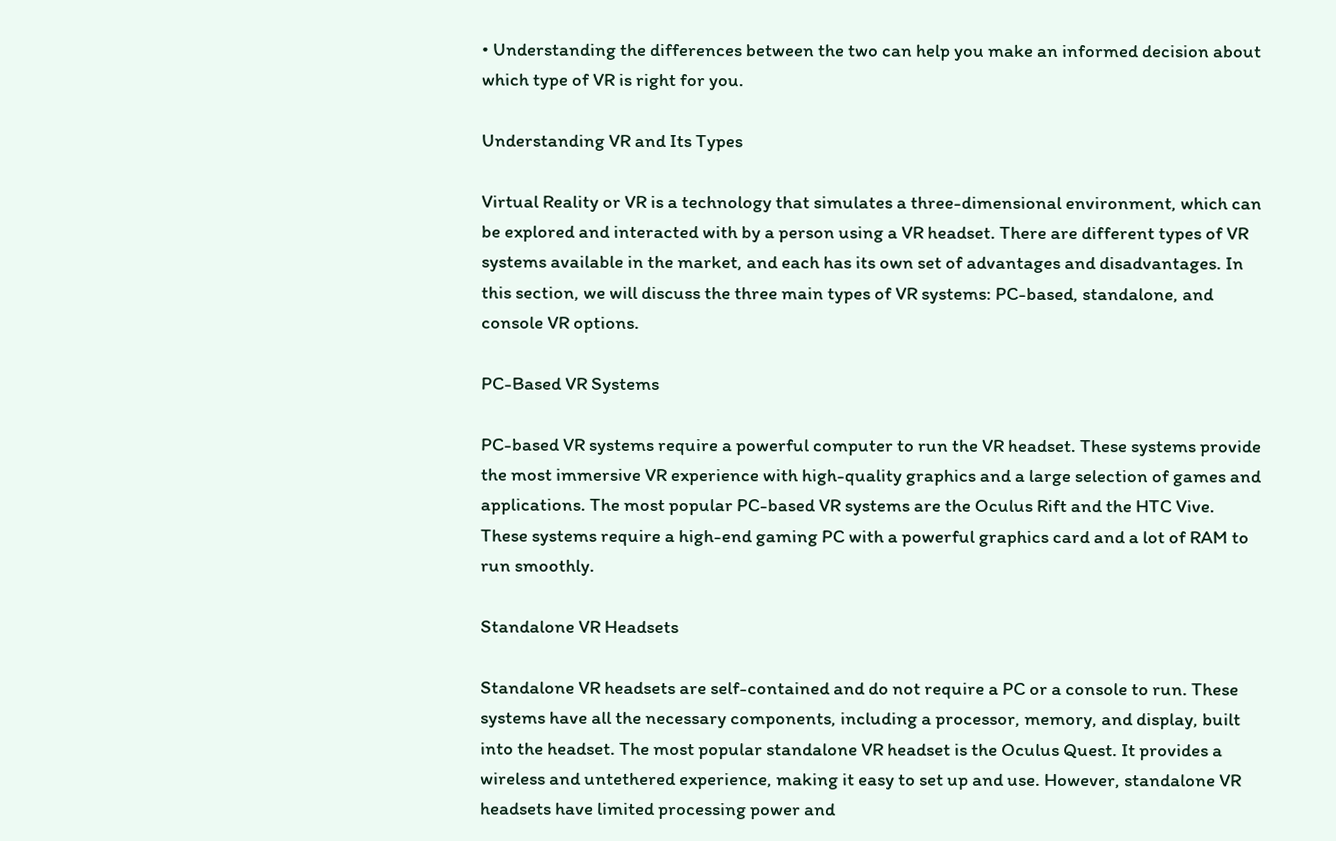• Understanding the differences between the two can help you make an informed decision about which type of VR is right for you.

Understanding VR and Its Types

Virtual Reality or VR is a technology that simulates a three-dimensional environment, which can be explored and interacted with by a person using a VR headset. There are different types of VR systems available in the market, and each has its own set of advantages and disadvantages. In this section, we will discuss the three main types of VR systems: PC-based, standalone, and console VR options.

PC-Based VR Systems

PC-based VR systems require a powerful computer to run the VR headset. These systems provide the most immersive VR experience with high-quality graphics and a large selection of games and applications. The most popular PC-based VR systems are the Oculus Rift and the HTC Vive. These systems require a high-end gaming PC with a powerful graphics card and a lot of RAM to run smoothly.

Standalone VR Headsets

Standalone VR headsets are self-contained and do not require a PC or a console to run. These systems have all the necessary components, including a processor, memory, and display, built into the headset. The most popular standalone VR headset is the Oculus Quest. It provides a wireless and untethered experience, making it easy to set up and use. However, standalone VR headsets have limited processing power and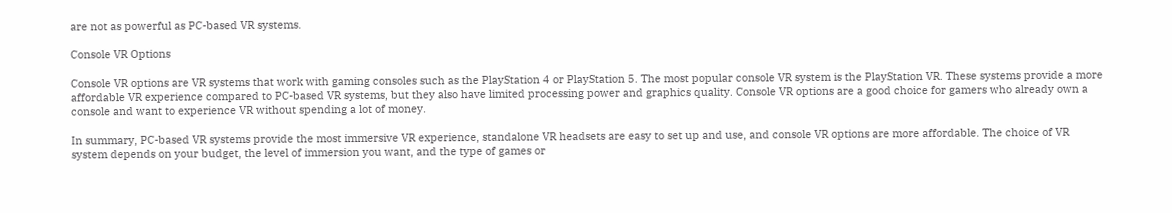are not as powerful as PC-based VR systems.

Console VR Options

Console VR options are VR systems that work with gaming consoles such as the PlayStation 4 or PlayStation 5. The most popular console VR system is the PlayStation VR. These systems provide a more affordable VR experience compared to PC-based VR systems, but they also have limited processing power and graphics quality. Console VR options are a good choice for gamers who already own a console and want to experience VR without spending a lot of money.

In summary, PC-based VR systems provide the most immersive VR experience, standalone VR headsets are easy to set up and use, and console VR options are more affordable. The choice of VR system depends on your budget, the level of immersion you want, and the type of games or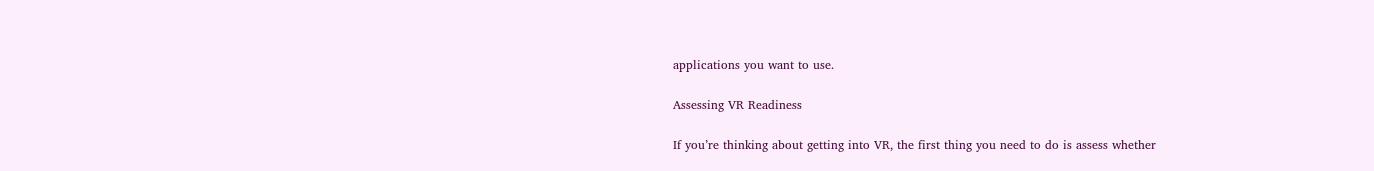applications you want to use.

Assessing VR Readiness

If you’re thinking about getting into VR, the first thing you need to do is assess whether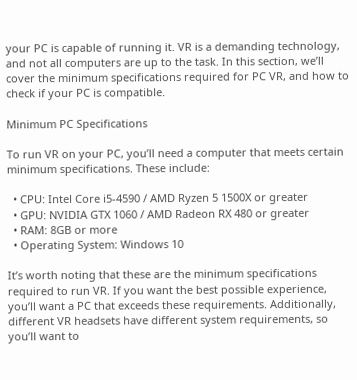your PC is capable of running it. VR is a demanding technology, and not all computers are up to the task. In this section, we’ll cover the minimum specifications required for PC VR, and how to check if your PC is compatible.

Minimum PC Specifications

To run VR on your PC, you’ll need a computer that meets certain minimum specifications. These include:

  • CPU: Intel Core i5-4590 / AMD Ryzen 5 1500X or greater
  • GPU: NVIDIA GTX 1060 / AMD Radeon RX 480 or greater
  • RAM: 8GB or more
  • Operating System: Windows 10

It’s worth noting that these are the minimum specifications required to run VR. If you want the best possible experience, you’ll want a PC that exceeds these requirements. Additionally, different VR headsets have different system requirements, so you’ll want to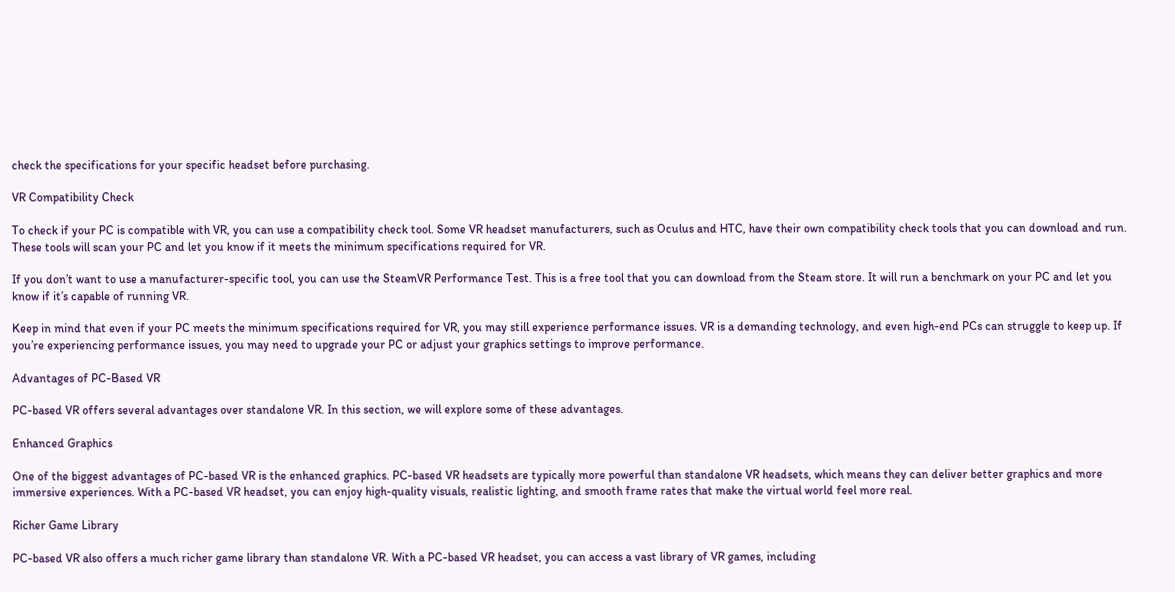check the specifications for your specific headset before purchasing.

VR Compatibility Check

To check if your PC is compatible with VR, you can use a compatibility check tool. Some VR headset manufacturers, such as Oculus and HTC, have their own compatibility check tools that you can download and run. These tools will scan your PC and let you know if it meets the minimum specifications required for VR.

If you don’t want to use a manufacturer-specific tool, you can use the SteamVR Performance Test. This is a free tool that you can download from the Steam store. It will run a benchmark on your PC and let you know if it’s capable of running VR.

Keep in mind that even if your PC meets the minimum specifications required for VR, you may still experience performance issues. VR is a demanding technology, and even high-end PCs can struggle to keep up. If you’re experiencing performance issues, you may need to upgrade your PC or adjust your graphics settings to improve performance.

Advantages of PC-Based VR

PC-based VR offers several advantages over standalone VR. In this section, we will explore some of these advantages.

Enhanced Graphics

One of the biggest advantages of PC-based VR is the enhanced graphics. PC-based VR headsets are typically more powerful than standalone VR headsets, which means they can deliver better graphics and more immersive experiences. With a PC-based VR headset, you can enjoy high-quality visuals, realistic lighting, and smooth frame rates that make the virtual world feel more real.

Richer Game Library

PC-based VR also offers a much richer game library than standalone VR. With a PC-based VR headset, you can access a vast library of VR games, including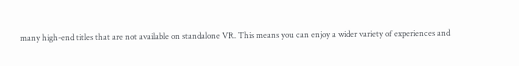many high-end titles that are not available on standalone VR. This means you can enjoy a wider variety of experiences and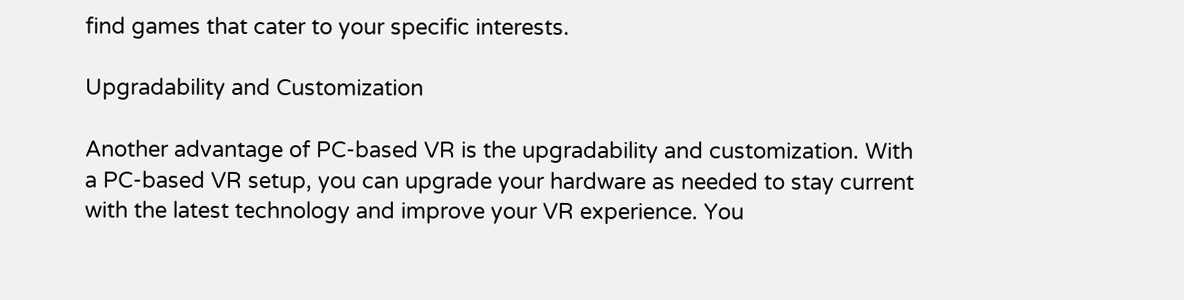find games that cater to your specific interests.

Upgradability and Customization

Another advantage of PC-based VR is the upgradability and customization. With a PC-based VR setup, you can upgrade your hardware as needed to stay current with the latest technology and improve your VR experience. You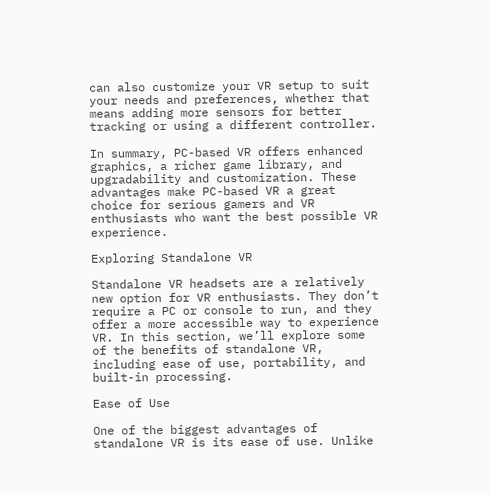can also customize your VR setup to suit your needs and preferences, whether that means adding more sensors for better tracking or using a different controller.

In summary, PC-based VR offers enhanced graphics, a richer game library, and upgradability and customization. These advantages make PC-based VR a great choice for serious gamers and VR enthusiasts who want the best possible VR experience.

Exploring Standalone VR

Standalone VR headsets are a relatively new option for VR enthusiasts. They don’t require a PC or console to run, and they offer a more accessible way to experience VR. In this section, we’ll explore some of the benefits of standalone VR, including ease of use, portability, and built-in processing.

Ease of Use

One of the biggest advantages of standalone VR is its ease of use. Unlike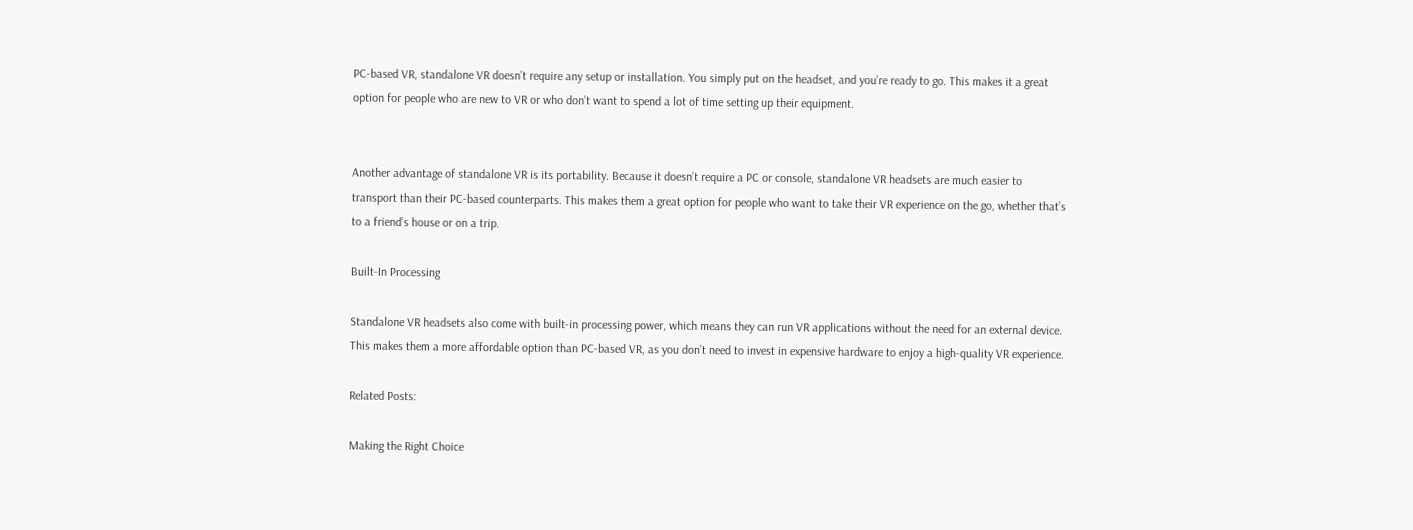PC-based VR, standalone VR doesn’t require any setup or installation. You simply put on the headset, and you’re ready to go. This makes it a great option for people who are new to VR or who don’t want to spend a lot of time setting up their equipment.


Another advantage of standalone VR is its portability. Because it doesn’t require a PC or console, standalone VR headsets are much easier to transport than their PC-based counterparts. This makes them a great option for people who want to take their VR experience on the go, whether that’s to a friend’s house or on a trip.

Built-In Processing

Standalone VR headsets also come with built-in processing power, which means they can run VR applications without the need for an external device. This makes them a more affordable option than PC-based VR, as you don’t need to invest in expensive hardware to enjoy a high-quality VR experience.

Related Posts:

Making the Right Choice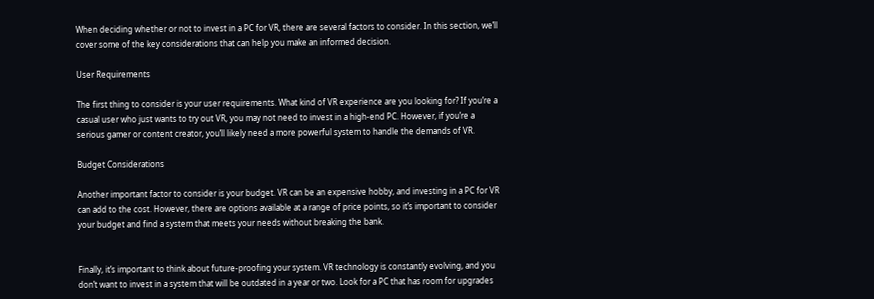When deciding whether or not to invest in a PC for VR, there are several factors to consider. In this section, we’ll cover some of the key considerations that can help you make an informed decision.

User Requirements

The first thing to consider is your user requirements. What kind of VR experience are you looking for? If you’re a casual user who just wants to try out VR, you may not need to invest in a high-end PC. However, if you’re a serious gamer or content creator, you’ll likely need a more powerful system to handle the demands of VR.

Budget Considerations

Another important factor to consider is your budget. VR can be an expensive hobby, and investing in a PC for VR can add to the cost. However, there are options available at a range of price points, so it’s important to consider your budget and find a system that meets your needs without breaking the bank.


Finally, it’s important to think about future-proofing your system. VR technology is constantly evolving, and you don’t want to invest in a system that will be outdated in a year or two. Look for a PC that has room for upgrades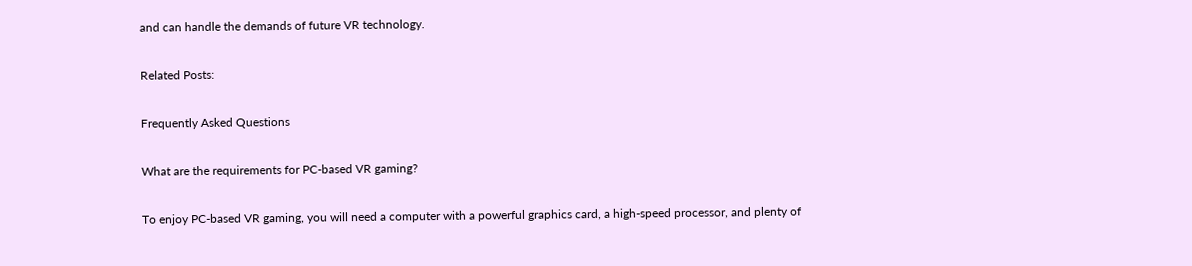and can handle the demands of future VR technology.

Related Posts:

Frequently Asked Questions

What are the requirements for PC-based VR gaming?

To enjoy PC-based VR gaming, you will need a computer with a powerful graphics card, a high-speed processor, and plenty of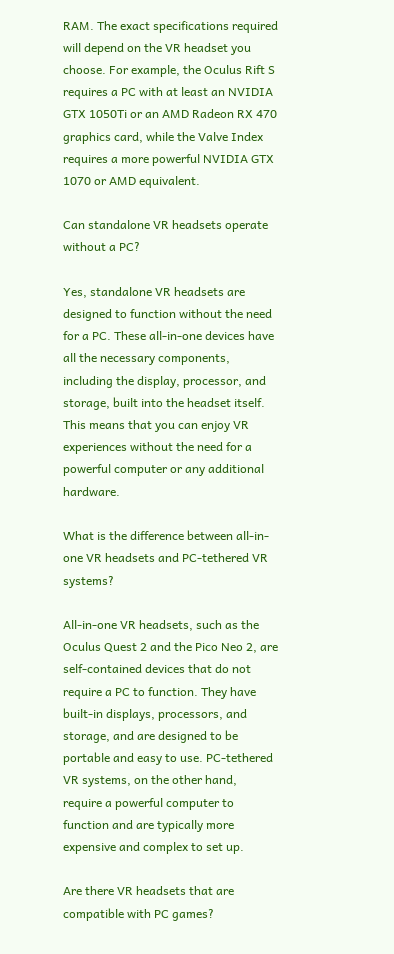RAM. The exact specifications required will depend on the VR headset you choose. For example, the Oculus Rift S requires a PC with at least an NVIDIA GTX 1050Ti or an AMD Radeon RX 470 graphics card, while the Valve Index requires a more powerful NVIDIA GTX 1070 or AMD equivalent.

Can standalone VR headsets operate without a PC?

Yes, standalone VR headsets are designed to function without the need for a PC. These all-in-one devices have all the necessary components, including the display, processor, and storage, built into the headset itself. This means that you can enjoy VR experiences without the need for a powerful computer or any additional hardware.

What is the difference between all-in-one VR headsets and PC-tethered VR systems?

All-in-one VR headsets, such as the Oculus Quest 2 and the Pico Neo 2, are self-contained devices that do not require a PC to function. They have built-in displays, processors, and storage, and are designed to be portable and easy to use. PC-tethered VR systems, on the other hand, require a powerful computer to function and are typically more expensive and complex to set up.

Are there VR headsets that are compatible with PC games?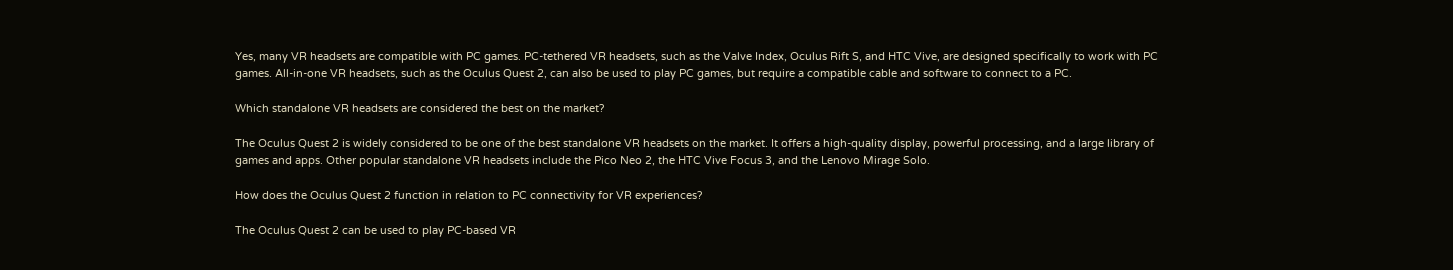Yes, many VR headsets are compatible with PC games. PC-tethered VR headsets, such as the Valve Index, Oculus Rift S, and HTC Vive, are designed specifically to work with PC games. All-in-one VR headsets, such as the Oculus Quest 2, can also be used to play PC games, but require a compatible cable and software to connect to a PC.

Which standalone VR headsets are considered the best on the market?

The Oculus Quest 2 is widely considered to be one of the best standalone VR headsets on the market. It offers a high-quality display, powerful processing, and a large library of games and apps. Other popular standalone VR headsets include the Pico Neo 2, the HTC Vive Focus 3, and the Lenovo Mirage Solo.

How does the Oculus Quest 2 function in relation to PC connectivity for VR experiences?

The Oculus Quest 2 can be used to play PC-based VR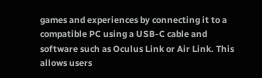games and experiences by connecting it to a compatible PC using a USB-C cable and software such as Oculus Link or Air Link. This allows users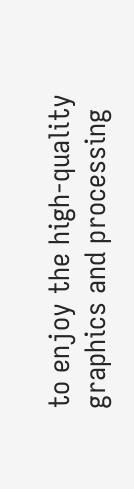to enjoy the high-quality graphics and processing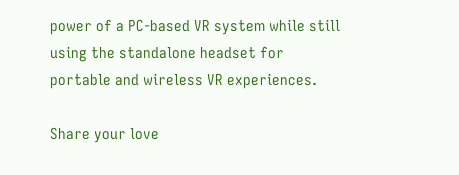power of a PC-based VR system while still using the standalone headset for portable and wireless VR experiences.

Share your love